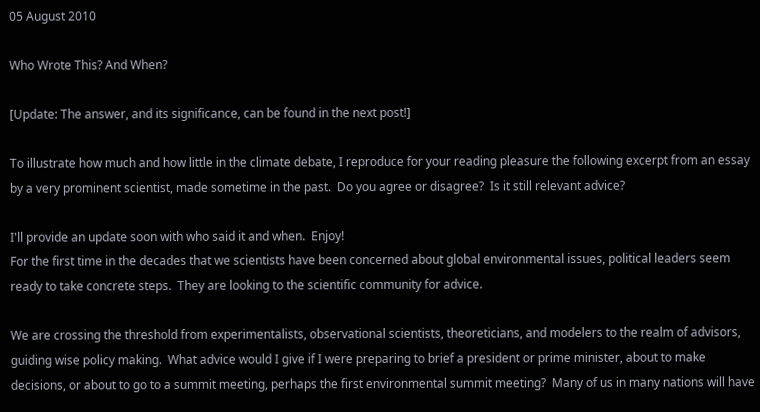05 August 2010

Who Wrote This? And When?

[Update: The answer, and its significance, can be found in the next post!]

To illustrate how much and how little in the climate debate, I reproduce for your reading pleasure the following excerpt from an essay by a very prominent scientist, made sometime in the past.  Do you agree or disagree?  Is it still relevant advice?

I'll provide an update soon with who said it and when.  Enjoy!
For the first time in the decades that we scientists have been concerned about global environmental issues, political leaders seem ready to take concrete steps.  They are looking to the scientific community for advice.

We are crossing the threshold from experimentalists, observational scientists, theoreticians, and modelers to the realm of advisors, guiding wise policy making.  What advice would I give if I were preparing to brief a president or prime minister, about to make decisions, or about to go to a summit meeting, perhaps the first environmental summit meeting?  Many of us in many nations will have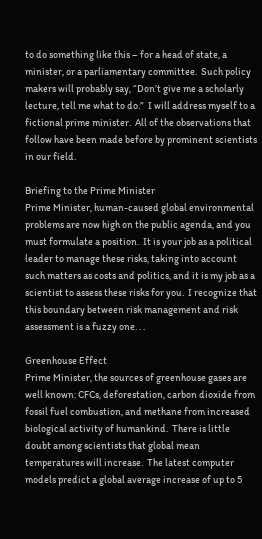to do something like this – for a head of state, a minister, or a parliamentary committee.  Such policy makers will probably say, “Don’t give me a scholarly lecture, tell me what to do.”  I will address myself to a fictional prime minister.  All of the observations that follow have been made before by prominent scientists in our field.

Briefing to the Prime Minister
Prime Minister, human-caused global environmental problems are now high on the public agenda, and you must formulate a position.  It is your job as a political leader to manage these risks, taking into account such matters as costs and politics, and it is my job as a scientist to assess these risks for you.  I recognize that this boundary between risk management and risk assessment is a fuzzy one. . .

Greenhouse Effect
Prime Minister, the sources of greenhouse gases are well known: CFCs, deforestation, carbon dioxide from fossil fuel combustion, and methane from increased biological activity of humankind.  There is little doubt among scientists that global mean temperatures will increase.  The latest computer models predict a global average increase of up to 5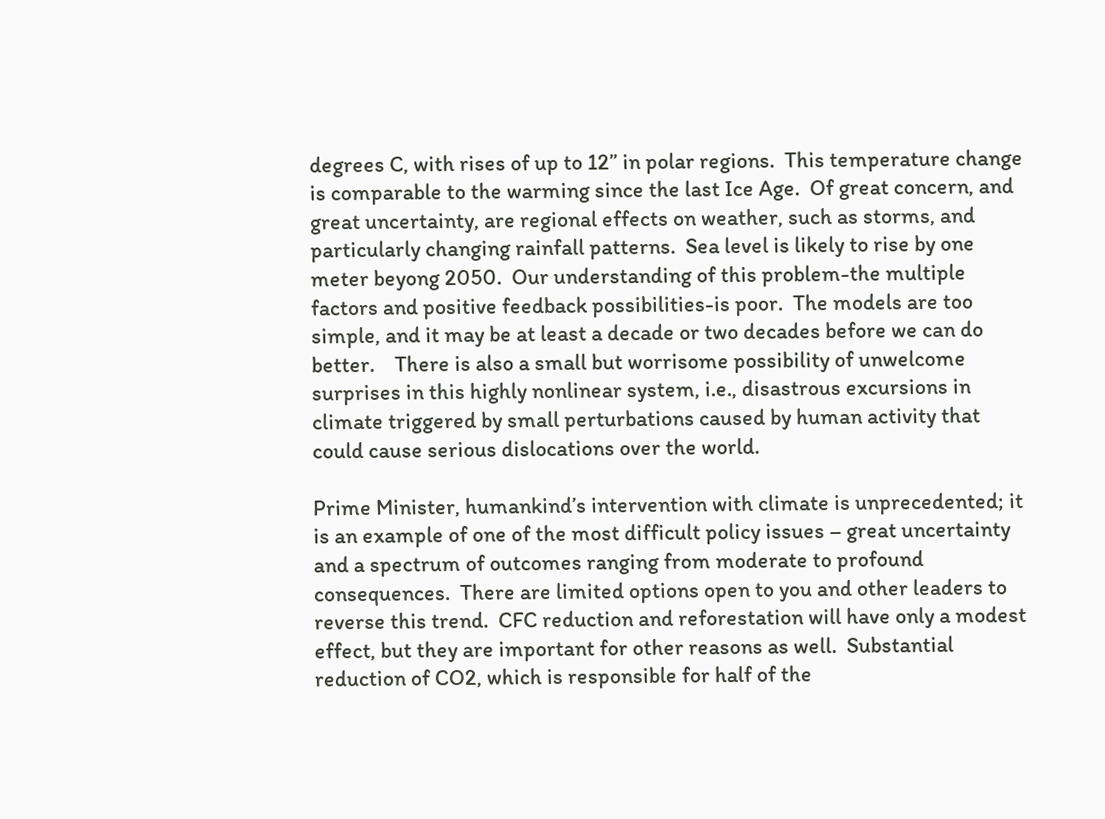degrees C, with rises of up to 12” in polar regions.  This temperature change is comparable to the warming since the last Ice Age.  Of great concern, and great uncertainty, are regional effects on weather, such as storms, and particularly changing rainfall patterns.  Sea level is likely to rise by one meter beyong 2050.  Our understanding of this problem-the multiple factors and positive feedback possibilities-is poor.  The models are too simple, and it may be at least a decade or two decades before we can do better.    There is also a small but worrisome possibility of unwelcome surprises in this highly nonlinear system, i.e., disastrous excursions in climate triggered by small perturbations caused by human activity that could cause serious dislocations over the world.

Prime Minister, humankind’s intervention with climate is unprecedented; it is an example of one of the most difficult policy issues – great uncertainty and a spectrum of outcomes ranging from moderate to profound consequences.  There are limited options open to you and other leaders to reverse this trend.  CFC reduction and reforestation will have only a modest effect, but they are important for other reasons as well.  Substantial reduction of CO2, which is responsible for half of the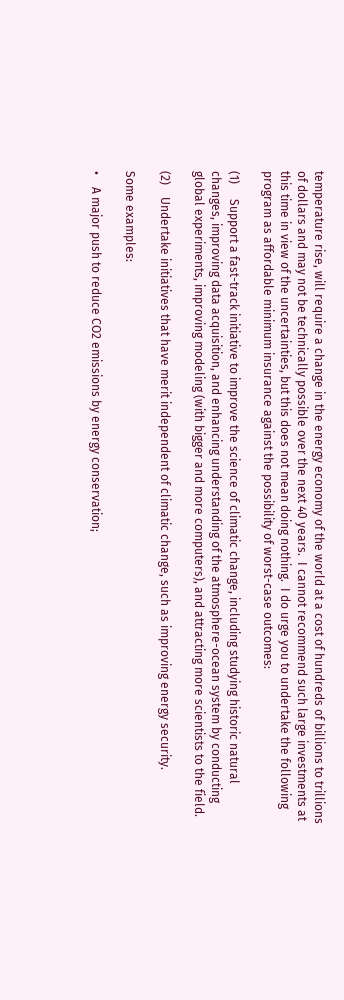temperature rise, will require a change in the energy economy of the world at a cost of hundreds of billions to trillions of dollars and may not be technically possible over the next 40 years.  I cannot recommend such large investments at this time in view of the uncertainties, but this does not mean doing nothing.  I do urge you to undertake the following program as affordable minimum insurance against the possibility of worst-case outcomes:

(1)     Support a fast-track initiative to improve the science of climatic change, including studying historic natural changes, improving data acquisition, and enhancing understanding of the atmosphere-ocean system by conducting global experiments, improving modeling (with bigger and more computers), and attracting more scientists to the field.

(2)    Undertake initiatives that have merit independent of climatic change, such as improving energy security.

Some examples:

•    A major push to reduce CO2 emissions by energy conservation;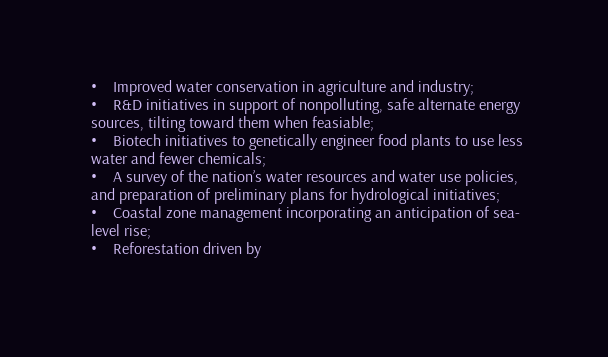•    Improved water conservation in agriculture and industry;
•    R&D initiatives in support of nonpolluting, safe alternate energy sources, tilting toward them when feasiable;
•    Biotech initiatives to genetically engineer food plants to use less water and fewer chemicals;
•    A survey of the nation’s water resources and water use policies, and preparation of preliminary plans for hydrological initiatives;
•    Coastal zone management incorporating an anticipation of sea-level rise;
•    Reforestation driven by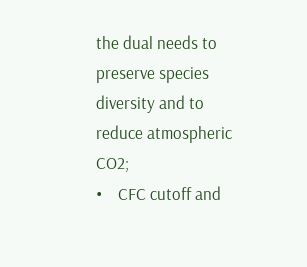the dual needs to preserve species diversity and to reduce atmospheric CO2;
•    CFC cutoff and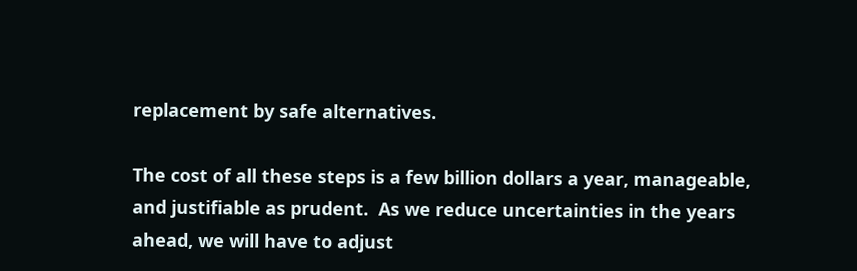replacement by safe alternatives.

The cost of all these steps is a few billion dollars a year, manageable, and justifiable as prudent.  As we reduce uncertainties in the years ahead, we will have to adjust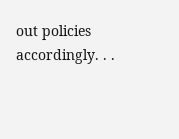out policies accordingly. . .